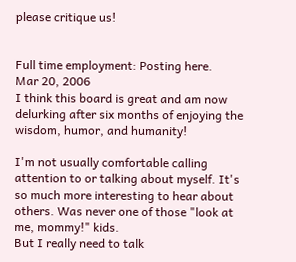please critique us!


Full time employment: Posting here.
Mar 20, 2006
I think this board is great and am now delurking after six months of enjoying the wisdom, humor, and humanity!

I'm not usually comfortable calling attention to or talking about myself. It's so much more interesting to hear about others. Was never one of those "look at me, mommy!" kids.
But I really need to talk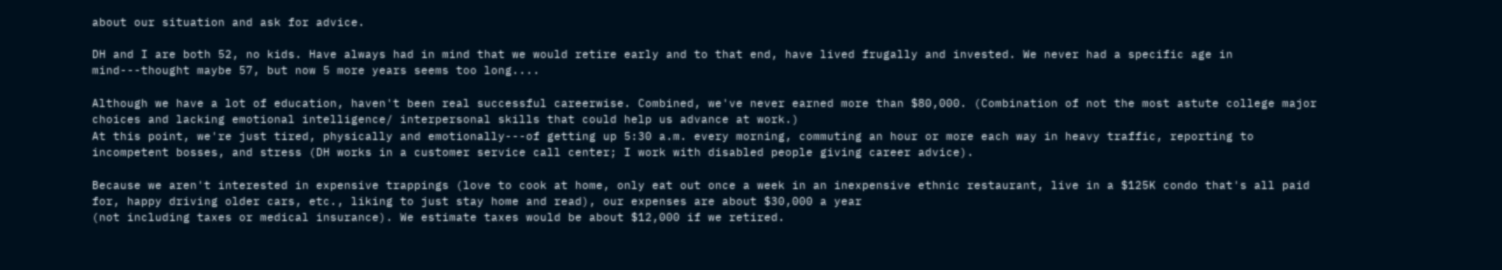about our situation and ask for advice.

DH and I are both 52, no kids. Have always had in mind that we would retire early and to that end, have lived frugally and invested. We never had a specific age in mind---thought maybe 57, but now 5 more years seems too long....

Although we have a lot of education, haven't been real successful careerwise. Combined, we've never earned more than $80,000. (Combination of not the most astute college major choices and lacking emotional intelligence/ interpersonal skills that could help us advance at work.)
At this point, we're just tired, physically and emotionally---of getting up 5:30 a.m. every morning, commuting an hour or more each way in heavy traffic, reporting to incompetent bosses, and stress (DH works in a customer service call center; I work with disabled people giving career advice).

Because we aren't interested in expensive trappings (love to cook at home, only eat out once a week in an inexpensive ethnic restaurant, live in a $125K condo that's all paid for, happy driving older cars, etc., liking to just stay home and read), our expenses are about $30,000 a year
(not including taxes or medical insurance). We estimate taxes would be about $12,000 if we retired.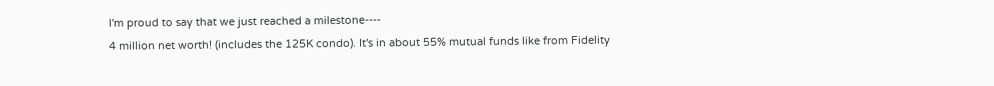I'm proud to say that we just reached a milestone----
4 million net worth! (includes the 125K condo). It's in about 55% mutual funds like from Fidelity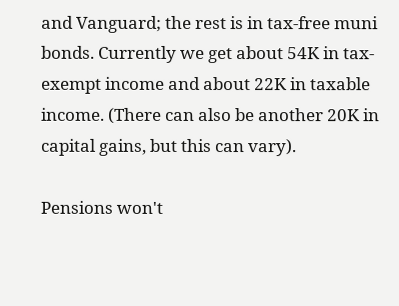and Vanguard; the rest is in tax-free muni bonds. Currently we get about 54K in tax-exempt income and about 22K in taxable income. (There can also be another 20K in capital gains, but this can vary).

Pensions won't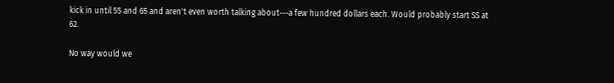kick in until 55 and 65 and aren't even worth talking about---a few hundred dollars each. Would probably start SS at 62.

No way would we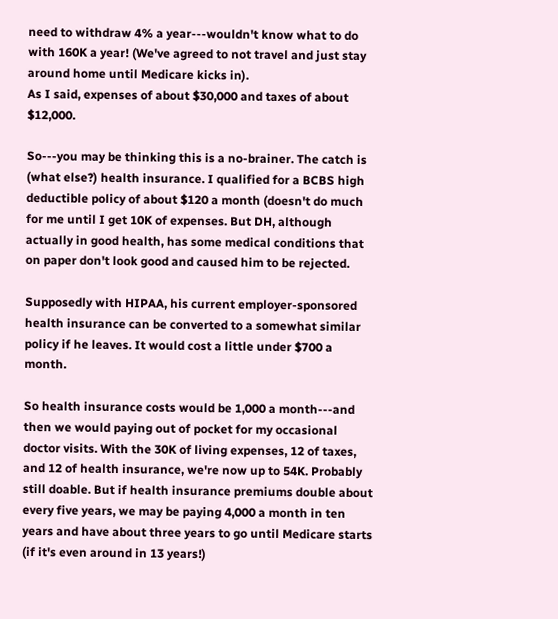need to withdraw 4% a year---wouldn't know what to do with 160K a year! (We've agreed to not travel and just stay around home until Medicare kicks in).
As I said, expenses of about $30,000 and taxes of about $12,000.

So---you may be thinking this is a no-brainer. The catch is (what else?) health insurance. I qualified for a BCBS high deductible policy of about $120 a month (doesn't do much for me until I get 10K of expenses. But DH, although actually in good health, has some medical conditions that on paper don't look good and caused him to be rejected.

Supposedly with HIPAA, his current employer-sponsored health insurance can be converted to a somewhat similar policy if he leaves. It would cost a little under $700 a month.

So health insurance costs would be 1,000 a month---and then we would paying out of pocket for my occasional doctor visits. With the 30K of living expenses, 12 of taxes, and 12 of health insurance, we're now up to 54K. Probably still doable. But if health insurance premiums double about every five years, we may be paying 4,000 a month in ten years and have about three years to go until Medicare starts (if it's even around in 13 years!)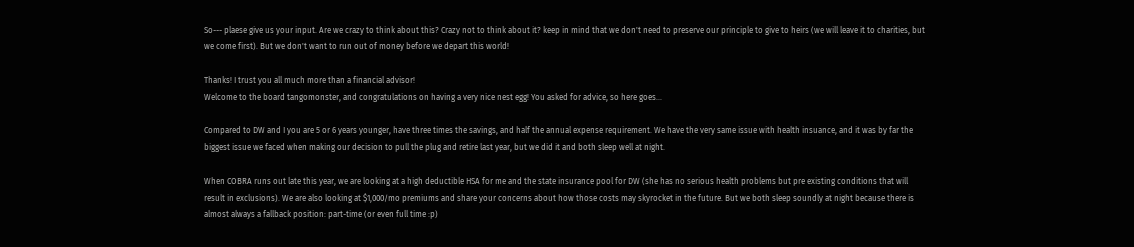So--- plaese give us your input. Are we crazy to think about this? Crazy not to think about it? keep in mind that we don't need to preserve our principle to give to heirs (we will leave it to charities, but we come first). But we don't want to run out of money before we depart this world!

Thanks! I trust you all much more than a financial advisor!
Welcome to the board tangomonster, and congratulations on having a very nice nest egg! You asked for advice, so here goes...

Compared to DW and I you are 5 or 6 years younger, have three times the savings, and half the annual expense requirement. We have the very same issue with health insuance, and it was by far the biggest issue we faced when making our decision to pull the plug and retire last year, but we did it and both sleep well at night.

When COBRA runs out late this year, we are looking at a high deductible HSA for me and the state insurance pool for DW (she has no serious health problems but pre existing conditions that will result in exclusions). We are also looking at $1,000/mo premiums and share your concerns about how those costs may skyrocket in the future. But we both sleep soundly at night because there is almost always a fallback position: part-time (or even full time :p)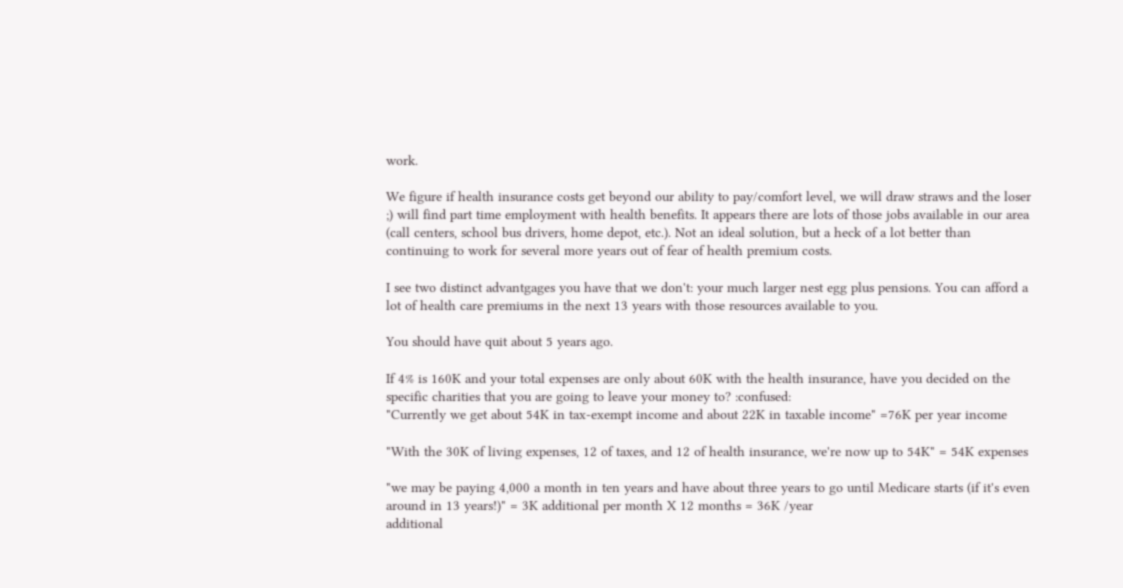work.

We figure if health insurance costs get beyond our ability to pay/comfort level, we will draw straws and the loser ;) will find part time employment with health benefits. It appears there are lots of those jobs available in our area (call centers, school bus drivers, home depot, etc.). Not an ideal solution, but a heck of a lot better than continuing to work for several more years out of fear of health premium costs.

I see two distinct advantgages you have that we don't: your much larger nest egg plus pensions. You can afford a lot of health care premiums in the next 13 years with those resources available to you.

You should have quit about 5 years ago.

If 4% is 160K and your total expenses are only about 60K with the health insurance, have you decided on the specific charities that you are going to leave your money to? :confused:
"Currently we get about 54K in tax-exempt income and about 22K in taxable income" =76K per year income

"With the 30K of living expenses, 12 of taxes, and 12 of health insurance, we're now up to 54K" = 54K expenses

"we may be paying 4,000 a month in ten years and have about three years to go until Medicare starts (if it's even around in 13 years!)" = 3K additional per month X 12 months = 36K /year
additional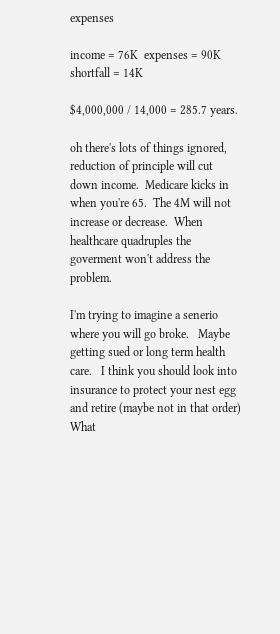expenses

income = 76K  expenses = 90K  shortfall = 14K

$4,000,000 / 14,000 = 285.7 years.

oh there's lots of things ignored, reduction of principle will cut down income.  Medicare kicks in when you're 65.  The 4M will not increase or decrease.  When healthcare quadruples the goverment won't address the problem.

I'm trying to imagine a senerio where you will go broke.   Maybe getting sued or long term health care.   I think you should look into insurance to protect your nest egg and retire (maybe not in that order)
What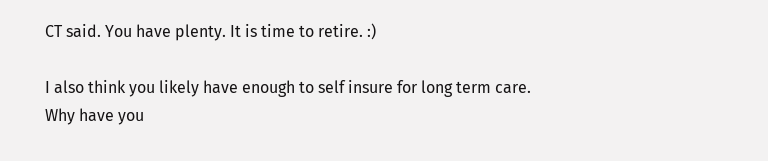CT said. You have plenty. It is time to retire. :)

I also think you likely have enough to self insure for long term care.
Why have you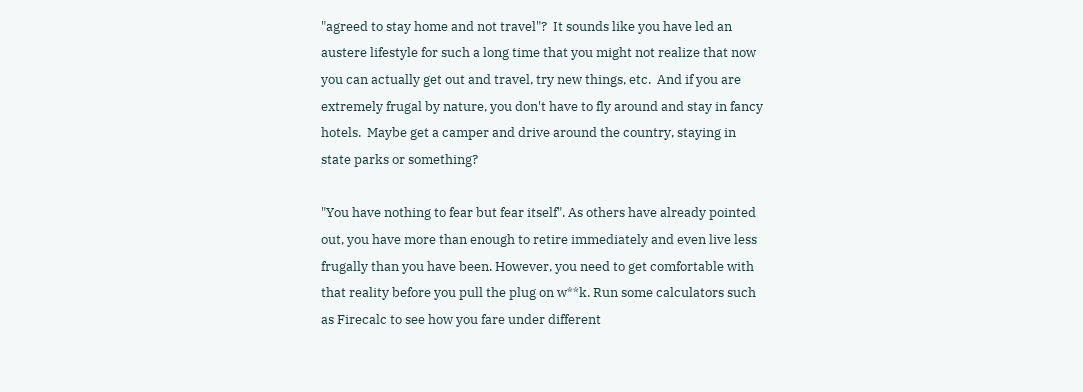"agreed to stay home and not travel"?  It sounds like you have led an austere lifestyle for such a long time that you might not realize that now you can actually get out and travel, try new things, etc.  And if you are extremely frugal by nature, you don't have to fly around and stay in fancy hotels.  Maybe get a camper and drive around the country, staying in state parks or something?

"You have nothing to fear but fear itself". As others have already pointed out, you have more than enough to retire immediately and even live less frugally than you have been. However, you need to get comfortable with that reality before you pull the plug on w**k. Run some calculators such as Firecalc to see how you fare under different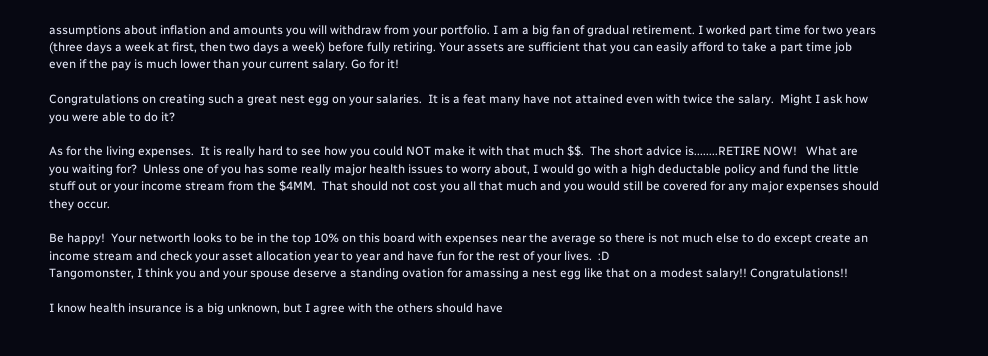assumptions about inflation and amounts you will withdraw from your portfolio. I am a big fan of gradual retirement. I worked part time for two years (three days a week at first, then two days a week) before fully retiring. Your assets are sufficient that you can easily afford to take a part time job even if the pay is much lower than your current salary. Go for it!

Congratulations on creating such a great nest egg on your salaries.  It is a feat many have not attained even with twice the salary.  Might I ask how you were able to do it?

As for the living expenses.  It is really hard to see how you could NOT make it with that much $$.  The short advice is........RETIRE NOW!   What are you waiting for?  Unless one of you has some really major health issues to worry about, I would go with a high deductable policy and fund the little stuff out or your income stream from the $4MM.  That should not cost you all that much and you would still be covered for any major expenses should they occur.

Be happy!  Your networth looks to be in the top 10% on this board with expenses near the average so there is not much else to do except create an income stream and check your asset allocation year to year and have fun for the rest of your lives.  :D
Tangomonster, I think you and your spouse deserve a standing ovation for amassing a nest egg like that on a modest salary!! Congratulations!!

I know health insurance is a big unknown, but I agree with the others should have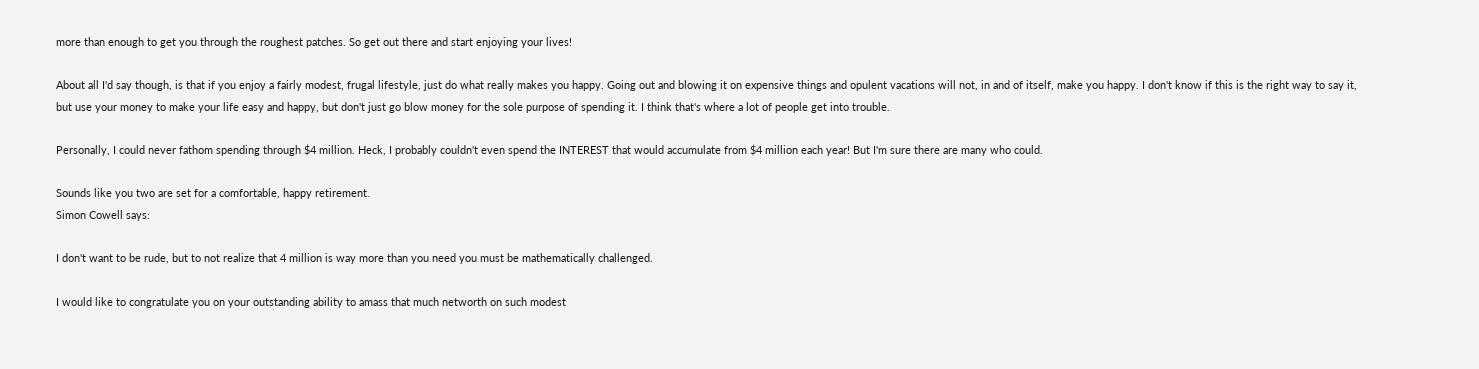more than enough to get you through the roughest patches. So get out there and start enjoying your lives!

About all I'd say though, is that if you enjoy a fairly modest, frugal lifestyle, just do what really makes you happy. Going out and blowing it on expensive things and opulent vacations will not, in and of itself, make you happy. I don't know if this is the right way to say it, but use your money to make your life easy and happy, but don't just go blow money for the sole purpose of spending it. I think that's where a lot of people get into trouble.

Personally, I could never fathom spending through $4 million. Heck, I probably couldn't even spend the INTEREST that would accumulate from $4 million each year! But I'm sure there are many who could.

Sounds like you two are set for a comfortable, happy retirement.
Simon Cowell says:

I don't want to be rude, but to not realize that 4 million is way more than you need you must be mathematically challenged.

I would like to congratulate you on your outstanding ability to amass that much networth on such modest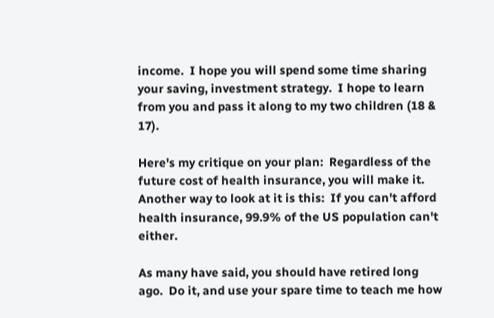income.  I hope you will spend some time sharing your saving, investment strategy.  I hope to learn from you and pass it along to my two children (18 & 17).

Here's my critique on your plan:  Regardless of the future cost of health insurance, you will make it.   Another way to look at it is this:  If you can't afford health insurance, 99.9% of the US population can't either.

As many have said, you should have retired long ago.  Do it, and use your spare time to teach me how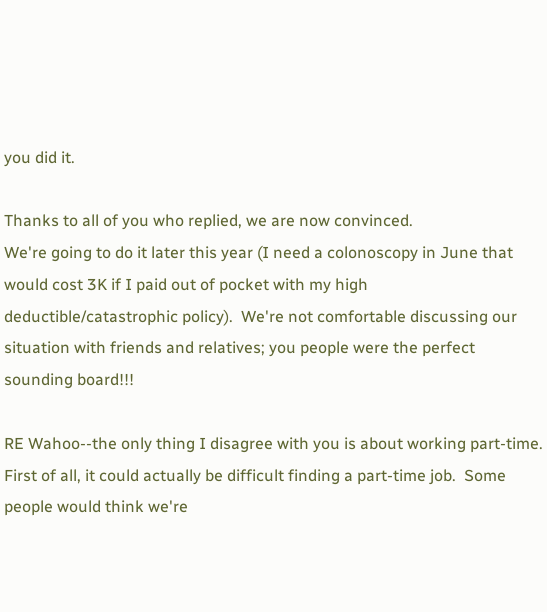you did it.

Thanks to all of you who replied, we are now convinced.
We're going to do it later this year (I need a colonoscopy in June that would cost 3K if I paid out of pocket with my high deductible/catastrophic policy).  We're not comfortable discussing our situation with friends and relatives; you people were the perfect sounding board!!!

RE Wahoo--the only thing I disagree with you is about working part-time.  First of all, it could actually be difficult finding a part-time job.  Some people would think we're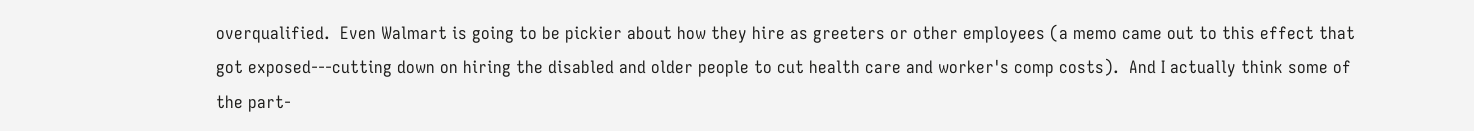overqualified.  Even Walmart is going to be pickier about how they hire as greeters or other employees (a memo came out to this effect that got exposed---cutting down on hiring the disabled and older people to cut health care and worker's comp costs).  And I actually think some of the part-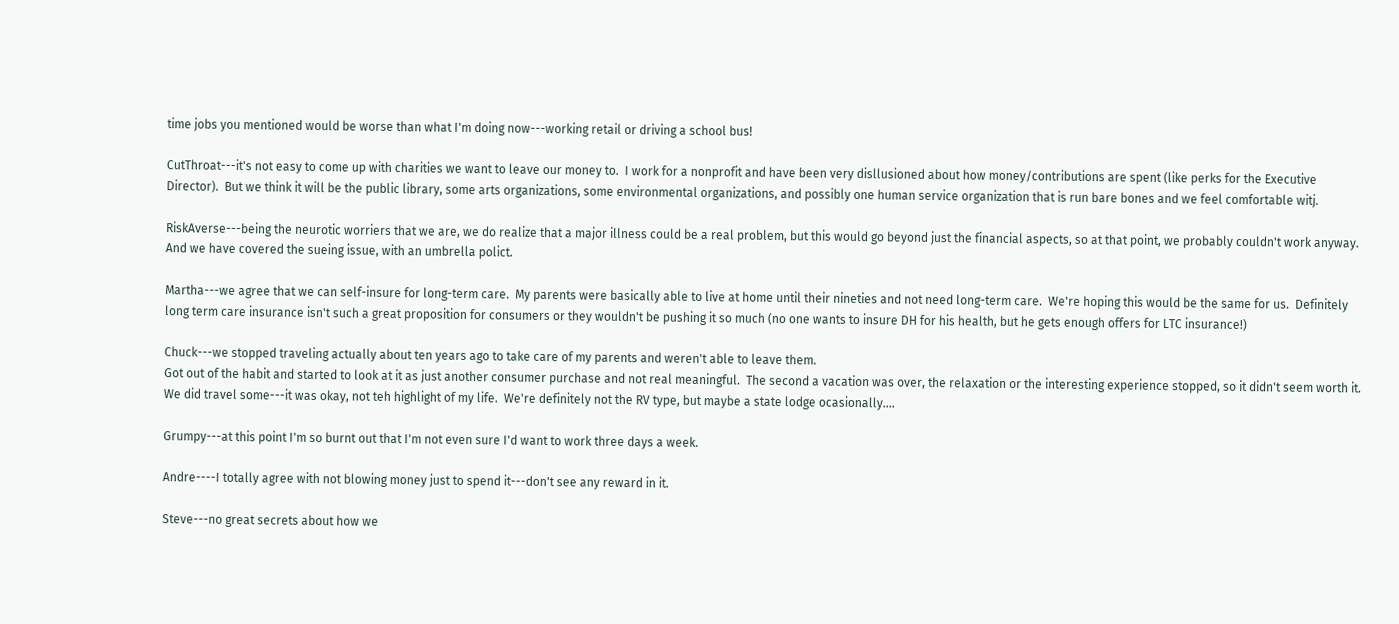time jobs you mentioned would be worse than what I'm doing now---working retail or driving a school bus!

CutThroat---it's not easy to come up with charities we want to leave our money to.  I work for a nonprofit and have been very disllusioned about how money/contributions are spent (like perks for the Executive Director).  But we think it will be the public library, some arts organizations, some environmental organizations, and possibly one human service organization that is run bare bones and we feel comfortable witj.

RiskAverse---being the neurotic worriers that we are, we do realize that a major illness could be a real problem, but this would go beyond just the financial aspects, so at that point, we probably couldn't work anyway.  And we have covered the sueing issue, with an umbrella polict.

Martha---we agree that we can self-insure for long-term care.  My parents were basically able to live at home until their nineties and not need long-term care.  We're hoping this would be the same for us.  Definitely long term care insurance isn't such a great proposition for consumers or they wouldn't be pushing it so much (no one wants to insure DH for his health, but he gets enough offers for LTC insurance!)

Chuck---we stopped traveling actually about ten years ago to take care of my parents and weren't able to leave them.
Got out of the habit and started to look at it as just another consumer purchase and not real meaningful.  The second a vacation was over, the relaxation or the interesting experience stopped, so it didn't seem worth it.  We did travel some---it was okay, not teh highlight of my life.  We're definitely not the RV type, but maybe a state lodge ocasionally....

Grumpy---at this point I'm so burnt out that I'm not even sure I'd want to work three days a week.

Andre----I totally agree with not blowing money just to spend it---don't see any reward in it.

Steve---no great secrets about how we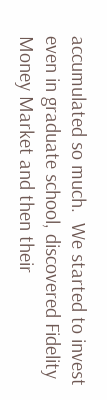accumulated so much.  We started to invest even in graduate school, discovered Fidelity Money Market and then their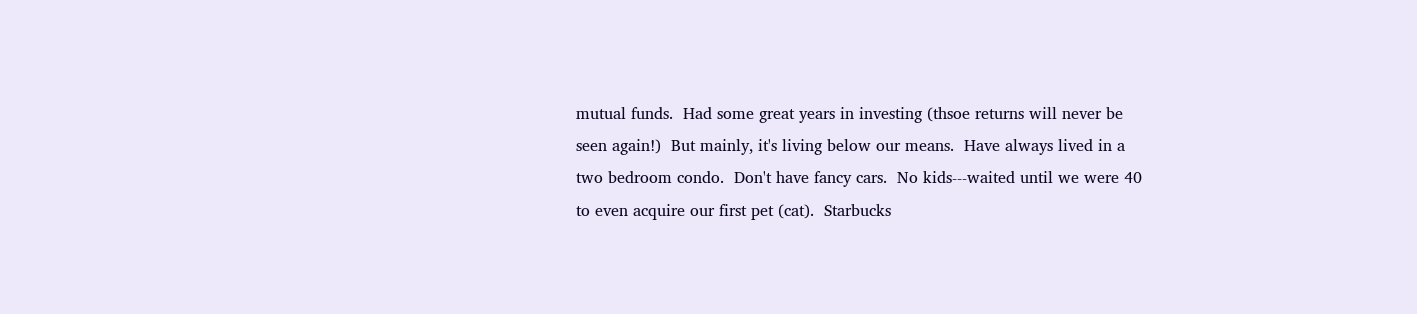mutual funds.  Had some great years in investing (thsoe returns will never be seen again!)  But mainly, it's living below our means.  Have always lived in a two bedroom condo.  Don't have fancy cars.  No kids---waited until we were 40 to even acquire our first pet (cat).  Starbucks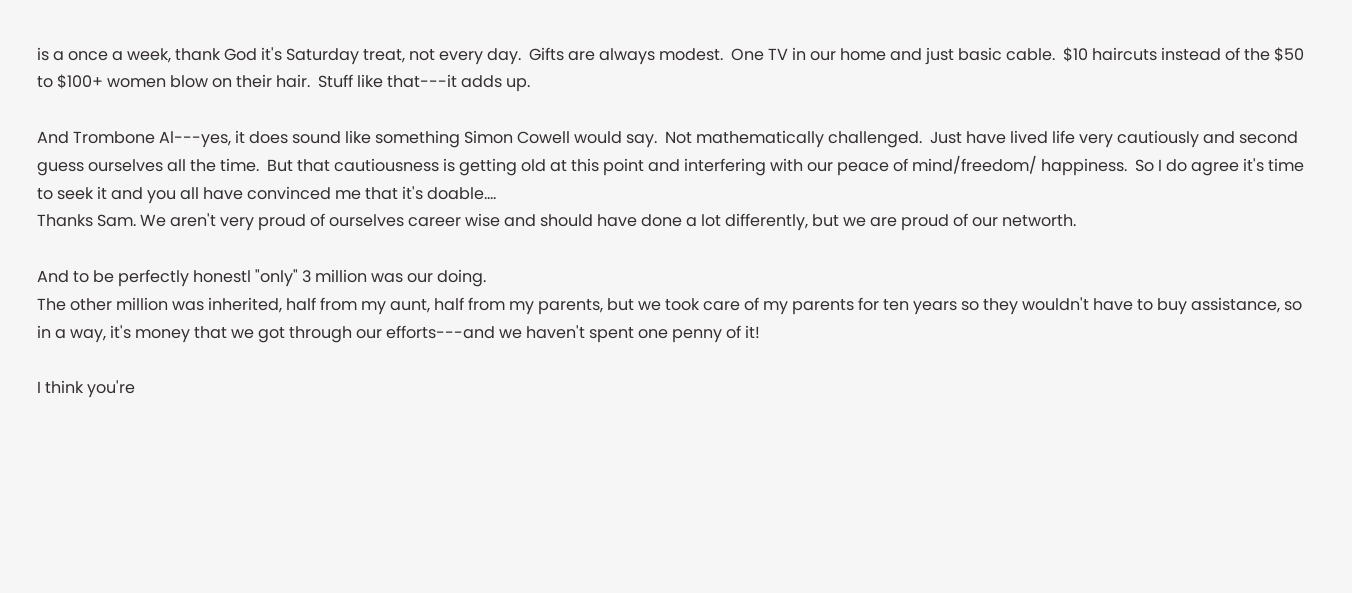is a once a week, thank God it's Saturday treat, not every day.  Gifts are always modest.  One TV in our home and just basic cable.  $10 haircuts instead of the $50 to $100+ women blow on their hair.  Stuff like that---it adds up.

And Trombone Al---yes, it does sound like something Simon Cowell would say.  Not mathematically challenged.  Just have lived life very cautiously and second guess ourselves all the time.  But that cautiousness is getting old at this point and interfering with our peace of mind/freedom/ happiness.  So I do agree it's time to seek it and you all have convinced me that it's doable....
Thanks Sam. We aren't very proud of ourselves career wise and should have done a lot differently, but we are proud of our networth.

And to be perfectly honestl "only" 3 million was our doing.
The other million was inherited, half from my aunt, half from my parents, but we took care of my parents for ten years so they wouldn't have to buy assistance, so in a way, it's money that we got through our efforts---and we haven't spent one penny of it!

I think you're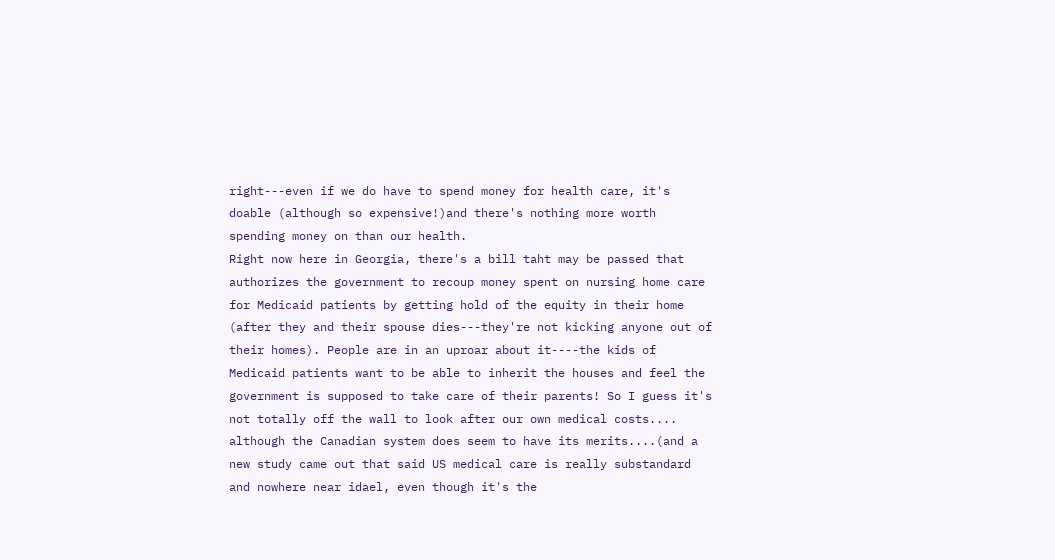right---even if we do have to spend money for health care, it's doable (although so expensive!)and there's nothing more worth spending money on than our health.
Right now here in Georgia, there's a bill taht may be passed that authorizes the government to recoup money spent on nursing home care for Medicaid patients by getting hold of the equity in their home (after they and their spouse dies---they're not kicking anyone out of their homes). People are in an uproar about it----the kids of Medicaid patients want to be able to inherit the houses and feel the government is supposed to take care of their parents! So I guess it's not totally off the wall to look after our own medical costs....
although the Canadian system does seem to have its merits....(and a new study came out that said US medical care is really substandard and nowhere near idael, even though it's the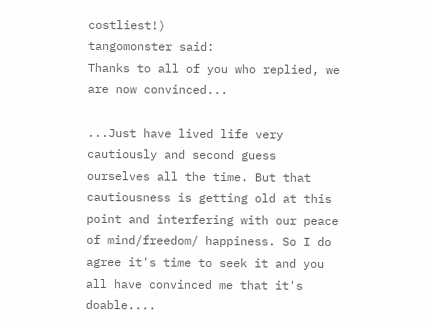costliest!)
tangomonster said:
Thanks to all of you who replied, we are now convinced...

...Just have lived life very cautiously and second guess ourselves all the time. But that cautiousness is getting old at this point and interfering with our peace of mind/freedom/ happiness. So I do agree it's time to seek it and you all have convinced me that it's doable....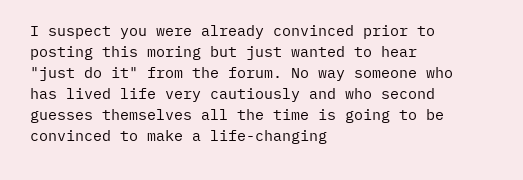I suspect you were already convinced prior to posting this moring but just wanted to hear "just do it" from the forum. No way someone who has lived life very cautiously and who second guesses themselves all the time is going to be convinced to make a life-changing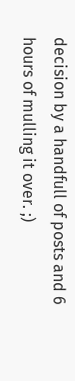decision by a handfull of posts and 6 hours of mulling it over. ;)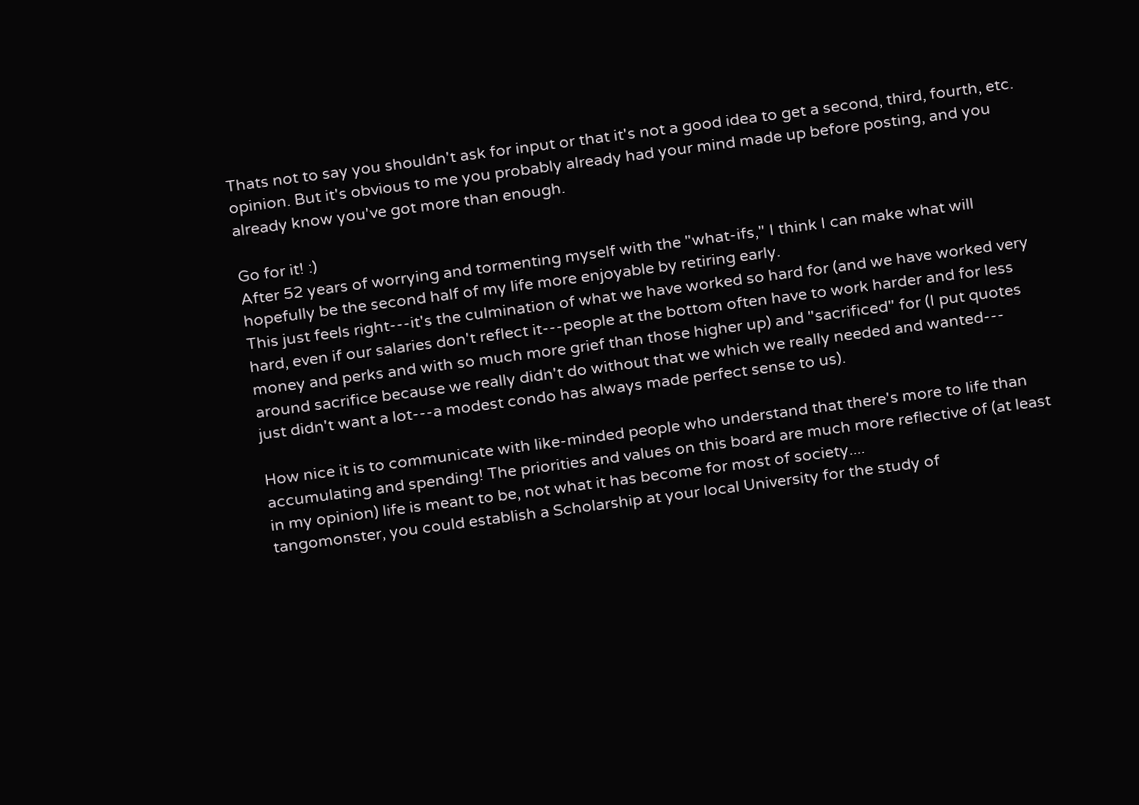Thats not to say you shouldn't ask for input or that it's not a good idea to get a second, third, fourth, etc. opinion. But it's obvious to me you probably already had your mind made up before posting, and you already know you've got more than enough.

Go for it! :)
After 52 years of worrying and tormenting myself with the "what-ifs," I think I can make what will hopefully be the second half of my life more enjoyable by retiring early.
This just feels right---it's the culmination of what we have worked so hard for (and we have worked very hard, even if our salaries don't reflect it---people at the bottom often have to work harder and for less money and perks and with so much more grief than those higher up) and "sacrificed" for (I put quotes around sacrifice because we really didn't do without that we which we really needed and wanted---
just didn't want a lot---a modest condo has always made perfect sense to us).

How nice it is to communicate with like-minded people who understand that there's more to life than accumulating and spending! The priorities and values on this board are much more reflective of (at least in my opinion) life is meant to be, not what it has become for most of society....
tangomonster, you could establish a Scholarship at your local University for the study of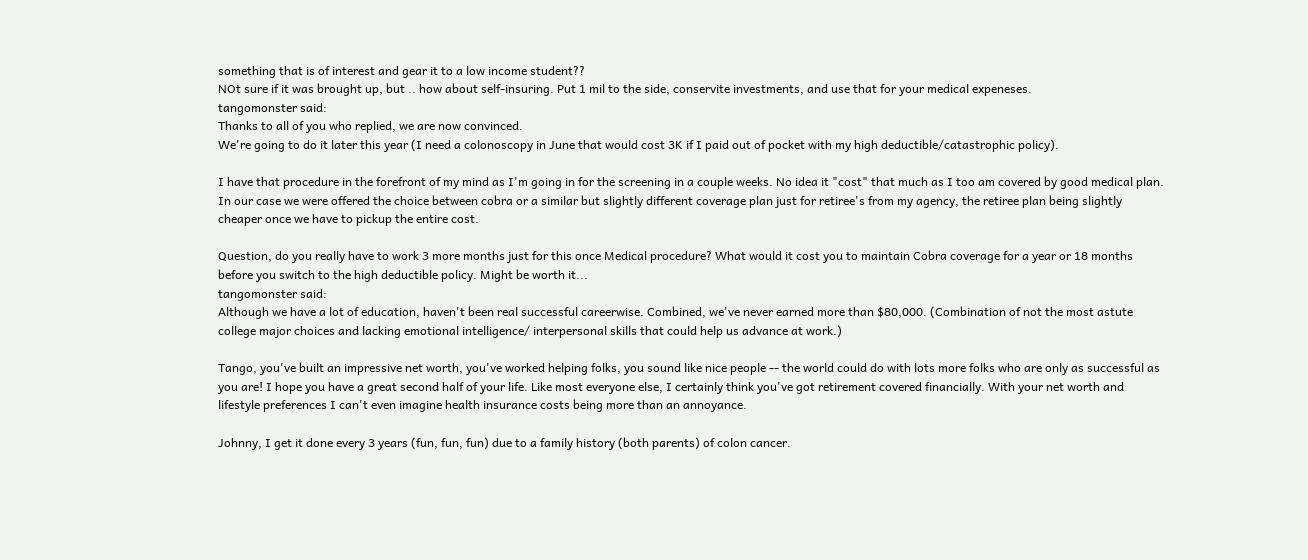something that is of interest and gear it to a low income student??
NOt sure if it was brought up, but .. how about self-insuring. Put 1 mil to the side, conservite investments, and use that for your medical expeneses.
tangomonster said:
Thanks to all of you who replied, we are now convinced.
We're going to do it later this year (I need a colonoscopy in June that would cost 3K if I paid out of pocket with my high deductible/catastrophic policy).

I have that procedure in the forefront of my mind as I'm going in for the screening in a couple weeks. No idea it "cost" that much as I too am covered by good medical plan. In our case we were offered the choice between cobra or a similar but slightly different coverage plan just for retiree's from my agency, the retiree plan being slightly cheaper once we have to pickup the entire cost.

Question, do you really have to work 3 more months just for this once Medical procedure? What would it cost you to maintain Cobra coverage for a year or 18 months before you switch to the high deductible policy. Might be worth it...
tangomonster said:
Although we have a lot of education, haven't been real successful careerwise. Combined, we've never earned more than $80,000. (Combination of not the most astute college major choices and lacking emotional intelligence/ interpersonal skills that could help us advance at work.)

Tango, you've built an impressive net worth, you've worked helping folks, you sound like nice people -- the world could do with lots more folks who are only as successful as you are! I hope you have a great second half of your life. Like most everyone else, I certainly think you've got retirement covered financially. With your net worth and lifestyle preferences I can't even imagine health insurance costs being more than an annoyance.

Johnny, I get it done every 3 years (fun, fun, fun) due to a family history (both parents) of colon cancer.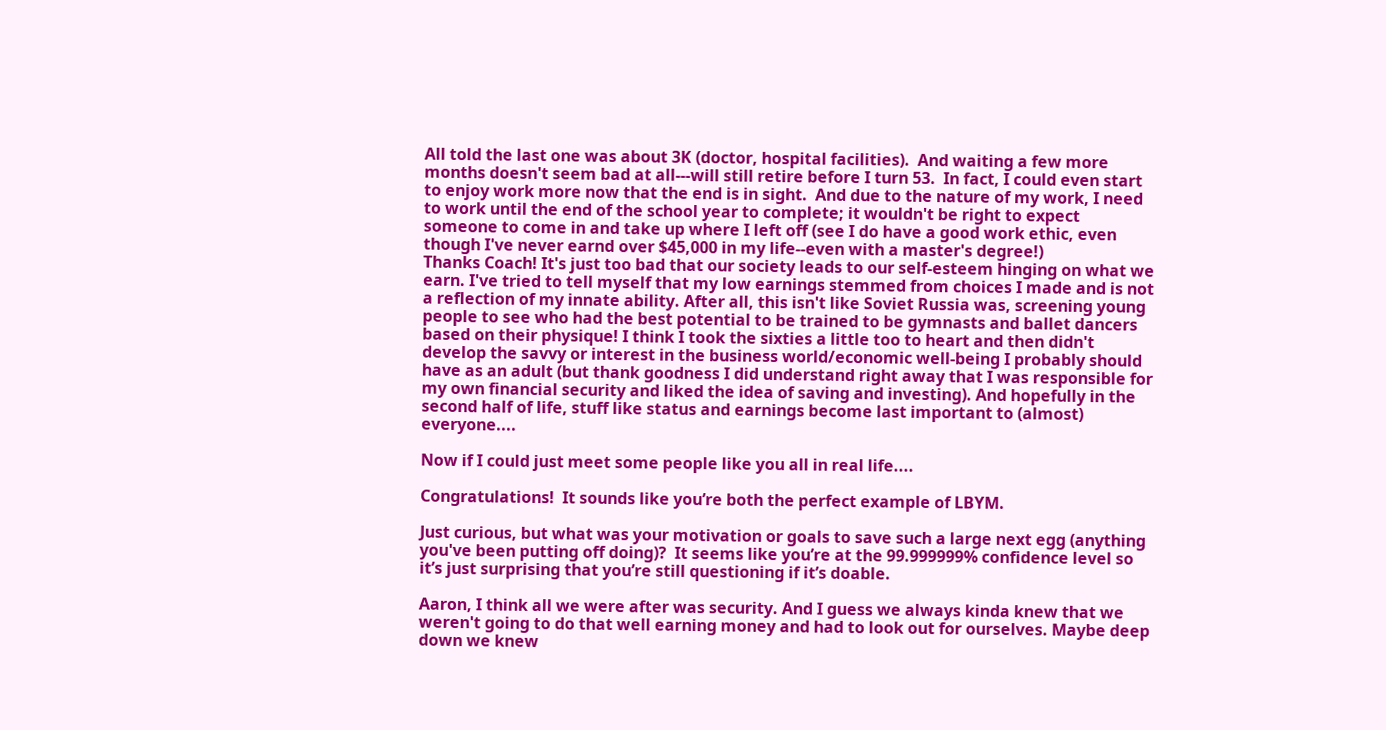All told the last one was about 3K (doctor, hospital facilities).  And waiting a few more months doesn't seem bad at all---will still retire before I turn 53.  In fact, I could even start to enjoy work more now that the end is in sight.  And due to the nature of my work, I need to work until the end of the school year to complete; it wouldn't be right to expect someone to come in and take up where I left off (see I do have a good work ethic, even though I've never earnd over $45,000 in my life--even with a master's degree!)
Thanks Coach! It's just too bad that our society leads to our self-esteem hinging on what we earn. I've tried to tell myself that my low earnings stemmed from choices I made and is not a reflection of my innate ability. After all, this isn't like Soviet Russia was, screening young people to see who had the best potential to be trained to be gymnasts and ballet dancers based on their physique! I think I took the sixties a little too to heart and then didn't develop the savvy or interest in the business world/economic well-being I probably should have as an adult (but thank goodness I did understand right away that I was responsible for my own financial security and liked the idea of saving and investing). And hopefully in the second half of life, stuff like status and earnings become last important to (almost) everyone....

Now if I could just meet some people like you all in real life....

Congratulations!  It sounds like you’re both the perfect example of LBYM.

Just curious, but what was your motivation or goals to save such a large next egg (anything you've been putting off doing)?  It seems like you’re at the 99.999999% confidence level so it’s just surprising that you’re still questioning if it’s doable.

Aaron, I think all we were after was security. And I guess we always kinda knew that we weren't going to do that well earning money and had to look out for ourselves. Maybe deep down we knew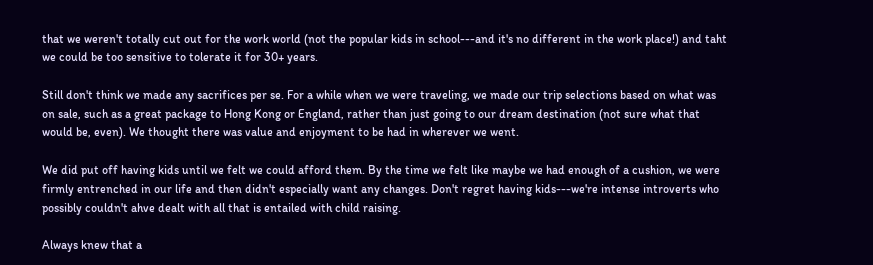that we weren't totally cut out for the work world (not the popular kids in school---and it's no different in the work place!) and taht we could be too sensitive to tolerate it for 30+ years.

Still don't think we made any sacrifices per se. For a while when we were traveling, we made our trip selections based on what was on sale, such as a great package to Hong Kong or England, rather than just going to our dream destination (not sure what that would be, even). We thought there was value and enjoyment to be had in wherever we went.

We did put off having kids until we felt we could afford them. By the time we felt like maybe we had enough of a cushion, we were firmly entrenched in our life and then didn't especially want any changes. Don't regret having kids---we're intense introverts who possibly couldn't ahve dealt with all that is entailed with child raising.

Always knew that a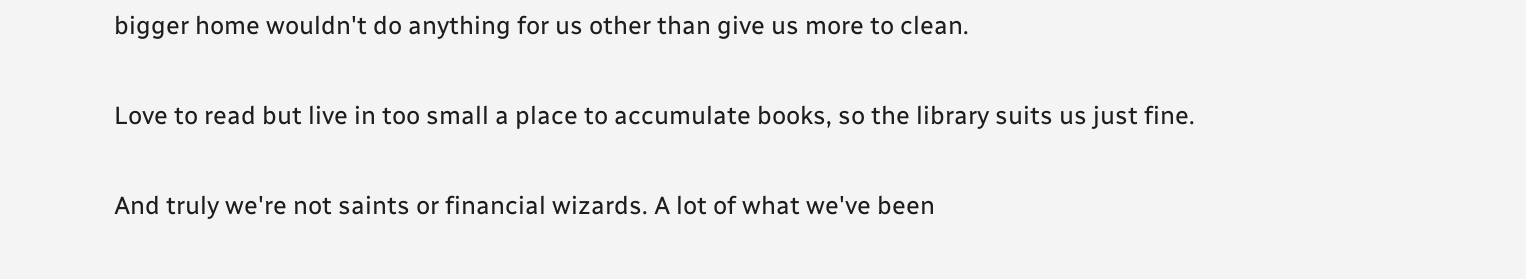bigger home wouldn't do anything for us other than give us more to clean.

Love to read but live in too small a place to accumulate books, so the library suits us just fine.

And truly we're not saints or financial wizards. A lot of what we've been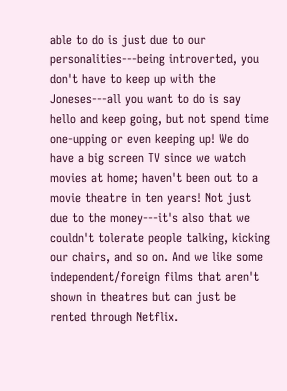able to do is just due to our personalities---being introverted, you don't have to keep up with the Joneses---all you want to do is say hello and keep going, but not spend time one-upping or even keeping up! We do have a big screen TV since we watch movies at home; haven't been out to a movie theatre in ten years! Not just due to the money---it's also that we couldn't tolerate people talking, kicking our chairs, and so on. And we like some independent/foreign films that aren't shown in theatres but can just be rented through Netflix.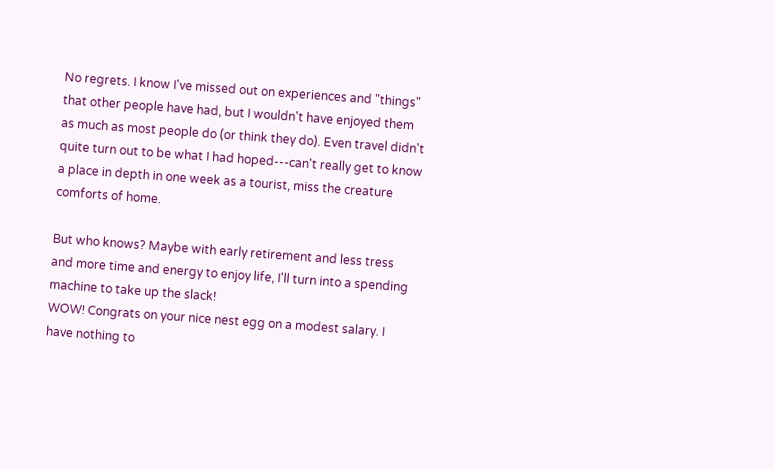No regrets. I know I've missed out on experiences and "things" that other people have had, but I wouldn't have enjoyed them as much as most people do (or think they do). Even travel didn't quite turn out to be what I had hoped---can't really get to know a place in depth in one week as a tourist, miss the creature comforts of home.

But who knows? Maybe with early retirement and less tress and more time and energy to enjoy life, I'll turn into a spending machine to take up the slack!
WOW! Congrats on your nice nest egg on a modest salary. I have nothing to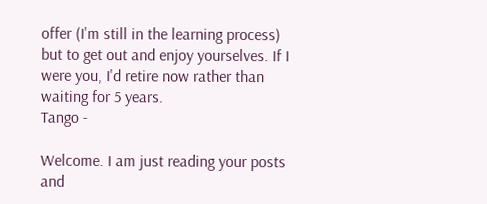offer (I'm still in the learning process) but to get out and enjoy yourselves. If I were you, I'd retire now rather than waiting for 5 years.
Tango -

Welcome. I am just reading your posts and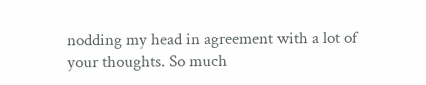nodding my head in agreement with a lot of your thoughts. So much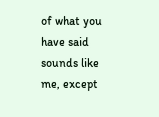of what you have said sounds like me, except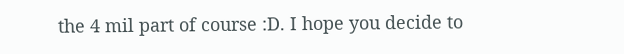the 4 mil part of course :D. I hope you decide to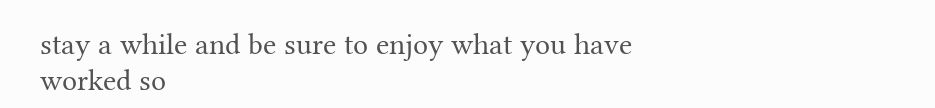stay a while and be sure to enjoy what you have worked so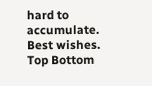hard to accumulate. Best wishes.
Top Bottom